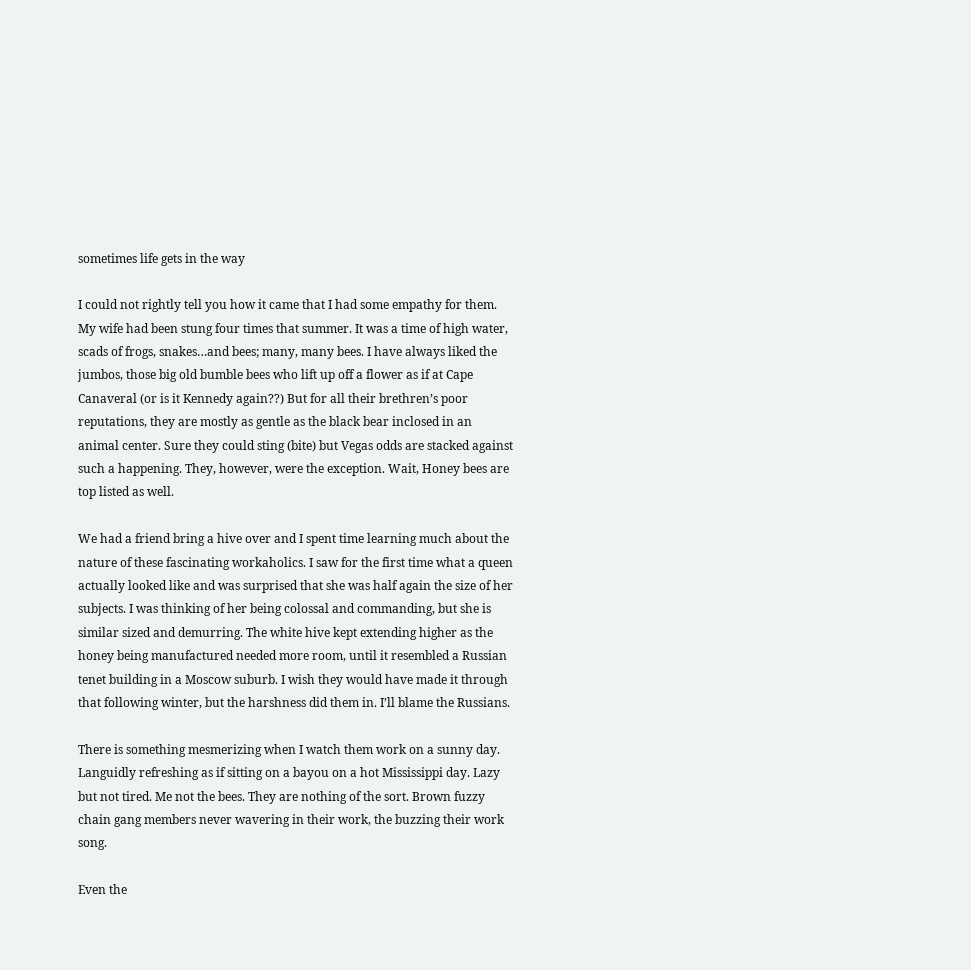sometimes life gets in the way

I could not rightly tell you how it came that I had some empathy for them. My wife had been stung four times that summer. It was a time of high water, scads of frogs, snakes…and bees; many, many bees. I have always liked the jumbos, those big old bumble bees who lift up off a flower as if at Cape Canaveral (or is it Kennedy again??) But for all their brethren’s poor reputations, they are mostly as gentle as the black bear inclosed in an animal center. Sure they could sting (bite) but Vegas odds are stacked against such a happening. They, however, were the exception. Wait, Honey bees are top listed as well.

We had a friend bring a hive over and I spent time learning much about the nature of these fascinating workaholics. I saw for the first time what a queen actually looked like and was surprised that she was half again the size of her subjects. I was thinking of her being colossal and commanding, but she is similar sized and demurring. The white hive kept extending higher as the honey being manufactured needed more room, until it resembled a Russian tenet building in a Moscow suburb. I wish they would have made it through that following winter, but the harshness did them in. I’ll blame the Russians.

There is something mesmerizing when I watch them work on a sunny day. Languidly refreshing as if sitting on a bayou on a hot Mississippi day. Lazy but not tired. Me not the bees. They are nothing of the sort. Brown fuzzy chain gang members never wavering in their work, the buzzing their work song.

Even the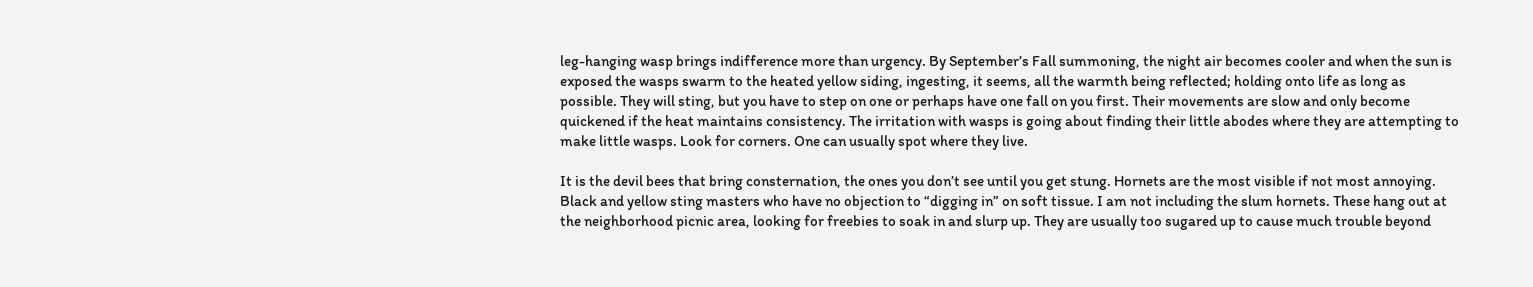leg-hanging wasp brings indifference more than urgency. By September’s Fall summoning, the night air becomes cooler and when the sun is exposed the wasps swarm to the heated yellow siding, ingesting, it seems, all the warmth being reflected; holding onto life as long as possible. They will sting, but you have to step on one or perhaps have one fall on you first. Their movements are slow and only become quickened if the heat maintains consistency. The irritation with wasps is going about finding their little abodes where they are attempting to make little wasps. Look for corners. One can usually spot where they live.

It is the devil bees that bring consternation, the ones you don’t see until you get stung. Hornets are the most visible if not most annoying. Black and yellow sting masters who have no objection to “digging in” on soft tissue. I am not including the slum hornets. These hang out at the neighborhood picnic area, looking for freebies to soak in and slurp up. They are usually too sugared up to cause much trouble beyond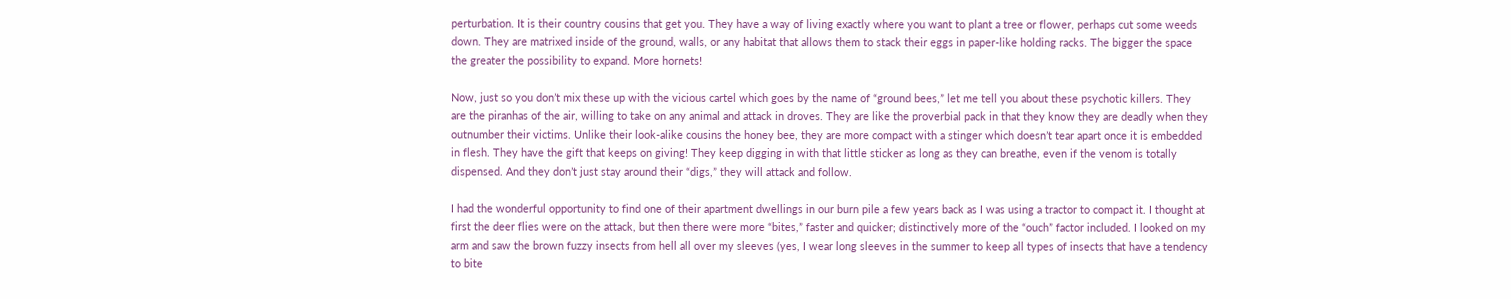perturbation. It is their country cousins that get you. They have a way of living exactly where you want to plant a tree or flower, perhaps cut some weeds down. They are matrixed inside of the ground, walls, or any habitat that allows them to stack their eggs in paper-like holding racks. The bigger the space the greater the possibility to expand. More hornets!

Now, just so you don’t mix these up with the vicious cartel which goes by the name of “ground bees,” let me tell you about these psychotic killers. They are the piranhas of the air, willing to take on any animal and attack in droves. They are like the proverbial pack in that they know they are deadly when they outnumber their victims. Unlike their look-alike cousins the honey bee, they are more compact with a stinger which doesn’t tear apart once it is embedded in flesh. They have the gift that keeps on giving! They keep digging in with that little sticker as long as they can breathe, even if the venom is totally dispensed. And they don’t just stay around their “digs,” they will attack and follow.

I had the wonderful opportunity to find one of their apartment dwellings in our burn pile a few years back as I was using a tractor to compact it. I thought at first the deer flies were on the attack, but then there were more “bites,” faster and quicker; distinctively more of the “ouch” factor included. I looked on my arm and saw the brown fuzzy insects from hell all over my sleeves (yes, I wear long sleeves in the summer to keep all types of insects that have a tendency to bite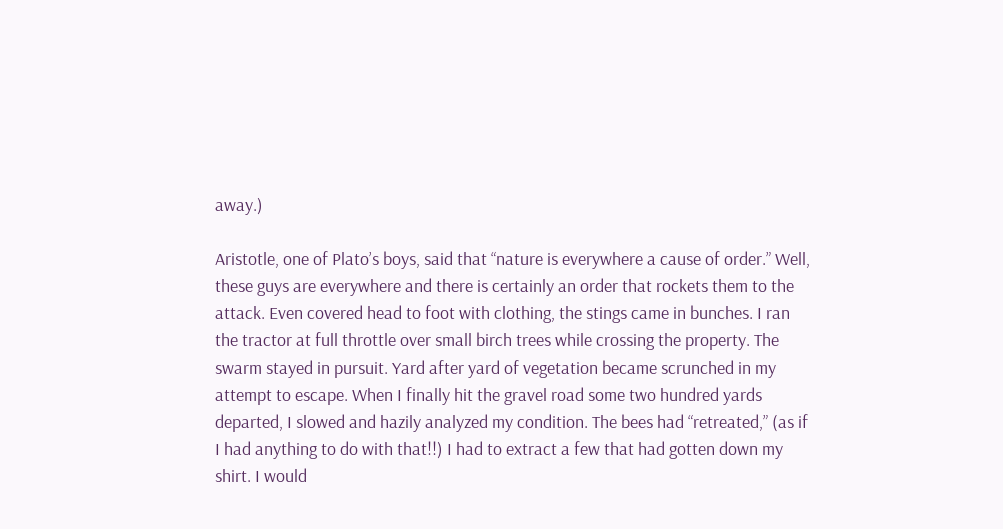away.)

Aristotle, one of Plato’s boys, said that “nature is everywhere a cause of order.” Well, these guys are everywhere and there is certainly an order that rockets them to the attack. Even covered head to foot with clothing, the stings came in bunches. I ran the tractor at full throttle over small birch trees while crossing the property. The swarm stayed in pursuit. Yard after yard of vegetation became scrunched in my attempt to escape. When I finally hit the gravel road some two hundred yards departed, I slowed and hazily analyzed my condition. The bees had “retreated,” (as if I had anything to do with that!!) I had to extract a few that had gotten down my shirt. I would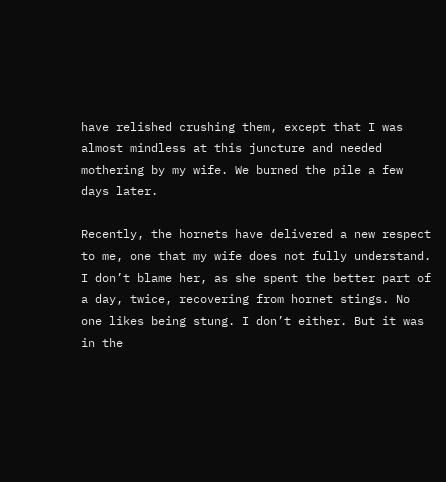have relished crushing them, except that I was almost mindless at this juncture and needed mothering by my wife. We burned the pile a few days later.

Recently, the hornets have delivered a new respect to me, one that my wife does not fully understand. I don’t blame her, as she spent the better part of a day, twice, recovering from hornet stings. No one likes being stung. I don’t either. But it was in the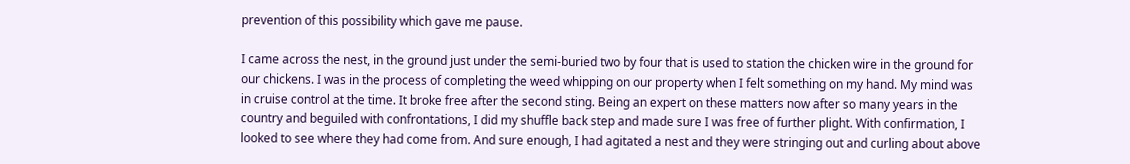prevention of this possibility which gave me pause.

I came across the nest, in the ground just under the semi-buried two by four that is used to station the chicken wire in the ground for our chickens. I was in the process of completing the weed whipping on our property when I felt something on my hand. My mind was in cruise control at the time. It broke free after the second sting. Being an expert on these matters now after so many years in the country and beguiled with confrontations, I did my shuffle back step and made sure I was free of further plight. With confirmation, I looked to see where they had come from. And sure enough, I had agitated a nest and they were stringing out and curling about above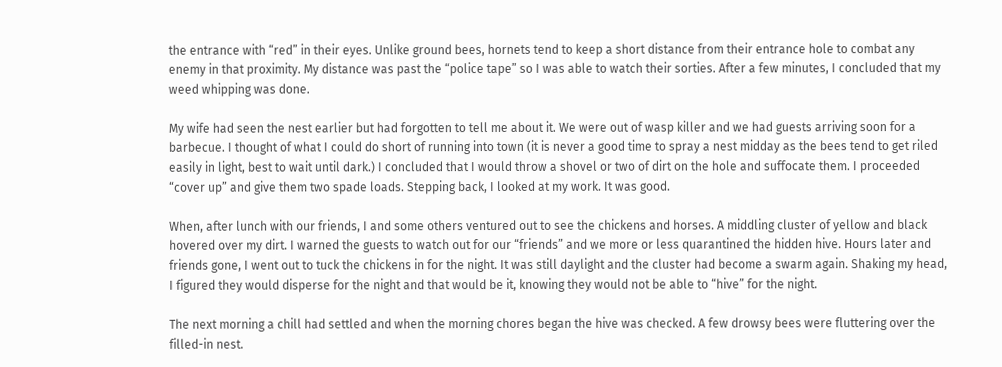the entrance with “red” in their eyes. Unlike ground bees, hornets tend to keep a short distance from their entrance hole to combat any enemy in that proximity. My distance was past the “police tape” so I was able to watch their sorties. After a few minutes, I concluded that my weed whipping was done.

My wife had seen the nest earlier but had forgotten to tell me about it. We were out of wasp killer and we had guests arriving soon for a barbecue. I thought of what I could do short of running into town (it is never a good time to spray a nest midday as the bees tend to get riled easily in light, best to wait until dark.) I concluded that I would throw a shovel or two of dirt on the hole and suffocate them. I proceeded “cover up” and give them two spade loads. Stepping back, I looked at my work. It was good.

When, after lunch with our friends, I and some others ventured out to see the chickens and horses. A middling cluster of yellow and black hovered over my dirt. I warned the guests to watch out for our “friends” and we more or less quarantined the hidden hive. Hours later and friends gone, I went out to tuck the chickens in for the night. It was still daylight and the cluster had become a swarm again. Shaking my head, I figured they would disperse for the night and that would be it, knowing they would not be able to “hive” for the night.

The next morning a chill had settled and when the morning chores began the hive was checked. A few drowsy bees were fluttering over the filled-in nest.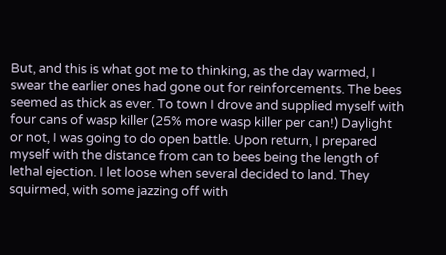But, and this is what got me to thinking, as the day warmed, I swear the earlier ones had gone out for reinforcements. The bees seemed as thick as ever. To town I drove and supplied myself with four cans of wasp killer (25% more wasp killer per can!) Daylight or not, I was going to do open battle. Upon return, I prepared myself with the distance from can to bees being the length of lethal ejection. I let loose when several decided to land. They squirmed, with some jazzing off with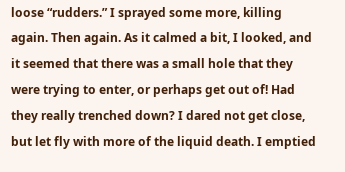loose “rudders.” I sprayed some more, killing again. Then again. As it calmed a bit, I looked, and it seemed that there was a small hole that they were trying to enter, or perhaps get out of! Had they really trenched down? I dared not get close, but let fly with more of the liquid death. I emptied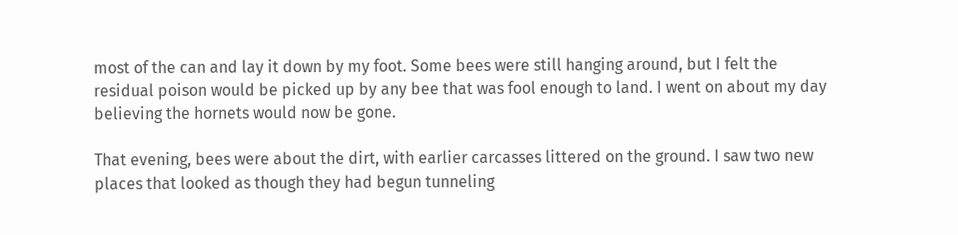most of the can and lay it down by my foot. Some bees were still hanging around, but I felt the residual poison would be picked up by any bee that was fool enough to land. I went on about my day believing the hornets would now be gone.

That evening, bees were about the dirt, with earlier carcasses littered on the ground. I saw two new places that looked as though they had begun tunneling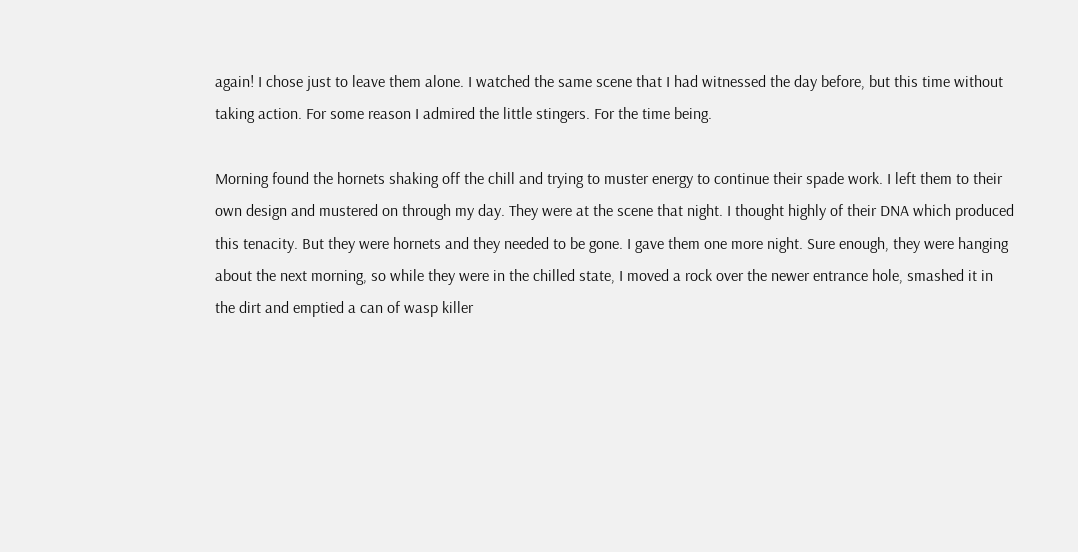again! I chose just to leave them alone. I watched the same scene that I had witnessed the day before, but this time without taking action. For some reason I admired the little stingers. For the time being.

Morning found the hornets shaking off the chill and trying to muster energy to continue their spade work. I left them to their own design and mustered on through my day. They were at the scene that night. I thought highly of their DNA which produced this tenacity. But they were hornets and they needed to be gone. I gave them one more night. Sure enough, they were hanging about the next morning, so while they were in the chilled state, I moved a rock over the newer entrance hole, smashed it in the dirt and emptied a can of wasp killer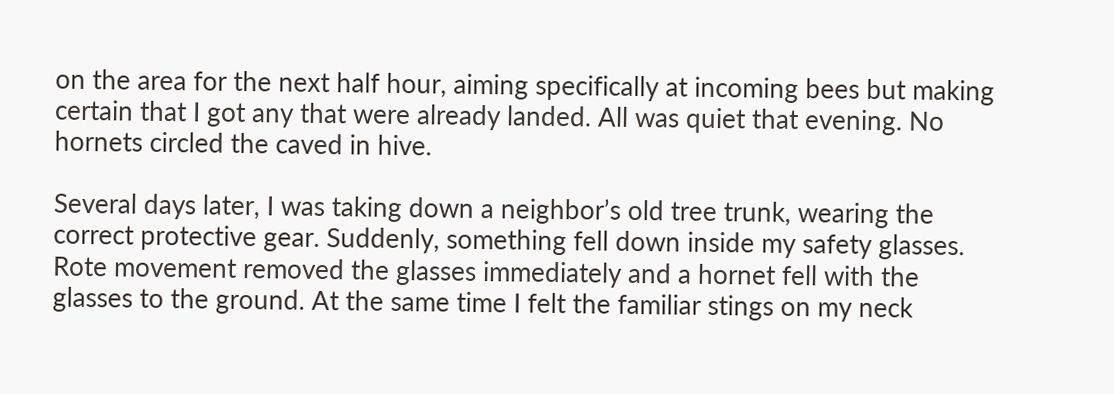on the area for the next half hour, aiming specifically at incoming bees but making certain that I got any that were already landed. All was quiet that evening. No hornets circled the caved in hive.

Several days later, I was taking down a neighbor’s old tree trunk, wearing the correct protective gear. Suddenly, something fell down inside my safety glasses. Rote movement removed the glasses immediately and a hornet fell with the glasses to the ground. At the same time I felt the familiar stings on my neck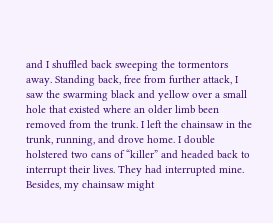and I shuffled back sweeping the tormentors away. Standing back, free from further attack, I saw the swarming black and yellow over a small hole that existed where an older limb been removed from the trunk. I left the chainsaw in the trunk, running, and drove home. I double holstered two cans of “killer” and headed back to interrupt their lives. They had interrupted mine. Besides, my chainsaw might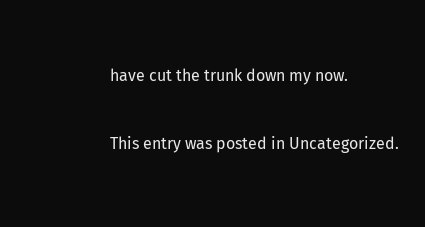have cut the trunk down my now.

This entry was posted in Uncategorized.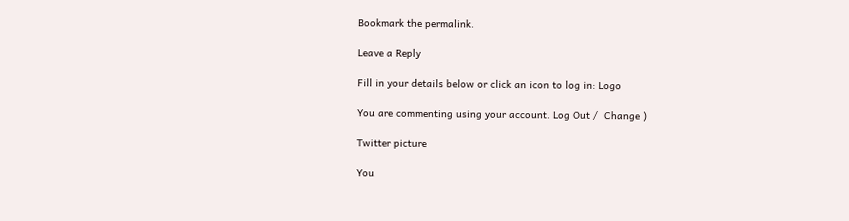Bookmark the permalink.

Leave a Reply

Fill in your details below or click an icon to log in: Logo

You are commenting using your account. Log Out /  Change )

Twitter picture

You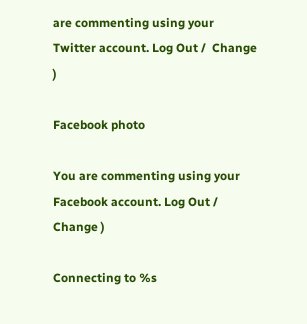are commenting using your Twitter account. Log Out /  Change )

Facebook photo

You are commenting using your Facebook account. Log Out /  Change )

Connecting to %s